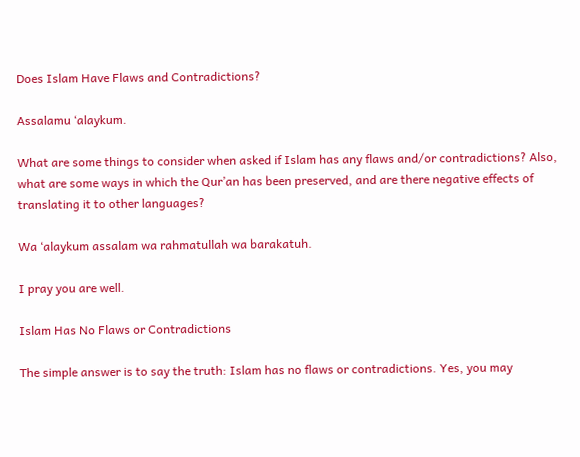Does Islam Have Flaws and Contradictions?

Assalamu ‘alaykum.

What are some things to consider when asked if Islam has any flaws and/or contradictions? Also, what are some ways in which the Qur’an has been preserved, and are there negative effects of translating it to other languages?

Wa ‘alaykum assalam wa rahmatullah wa barakatuh.

I pray you are well.

Islam Has No Flaws or Contradictions

The simple answer is to say the truth: Islam has no flaws or contradictions. Yes, you may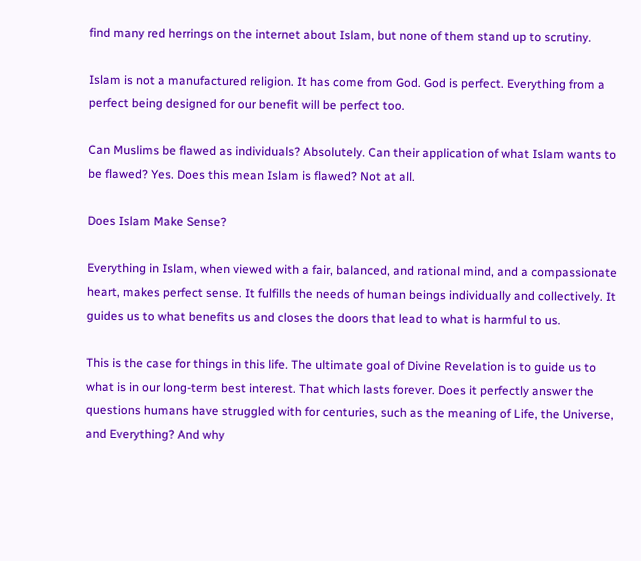find many red herrings on the internet about Islam, but none of them stand up to scrutiny.

Islam is not a manufactured religion. It has come from God. God is perfect. Everything from a perfect being designed for our benefit will be perfect too.

Can Muslims be flawed as individuals? Absolutely. Can their application of what Islam wants to be flawed? Yes. Does this mean Islam is flawed? Not at all.

Does Islam Make Sense?

Everything in Islam, when viewed with a fair, balanced, and rational mind, and a compassionate heart, makes perfect sense. It fulfills the needs of human beings individually and collectively. It guides us to what benefits us and closes the doors that lead to what is harmful to us.

This is the case for things in this life. The ultimate goal of Divine Revelation is to guide us to what is in our long-term best interest. That which lasts forever. Does it perfectly answer the questions humans have struggled with for centuries, such as the meaning of Life, the Universe, and Everything? And why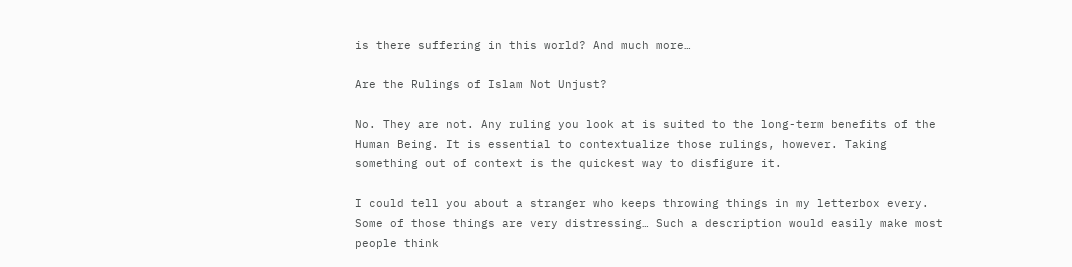is there suffering in this world? And much more…

Are the Rulings of Islam Not Unjust?

No. They are not. Any ruling you look at is suited to the long-term benefits of the Human Being. It is essential to contextualize those rulings, however. Taking something out of context is the quickest way to disfigure it.

I could tell you about a stranger who keeps throwing things in my letterbox every. Some of those things are very distressing… Such a description would easily make most people think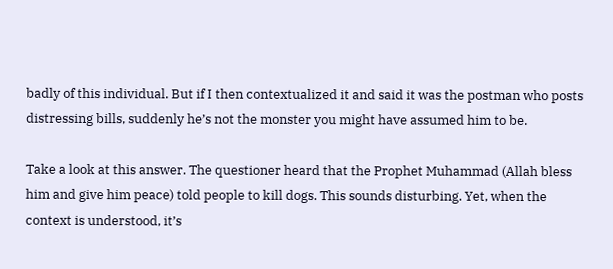badly of this individual. But if I then contextualized it and said it was the postman who posts distressing bills, suddenly he’s not the monster you might have assumed him to be.

Take a look at this answer. The questioner heard that the Prophet Muhammad (Allah bless him and give him peace) told people to kill dogs. This sounds disturbing. Yet, when the context is understood, it’s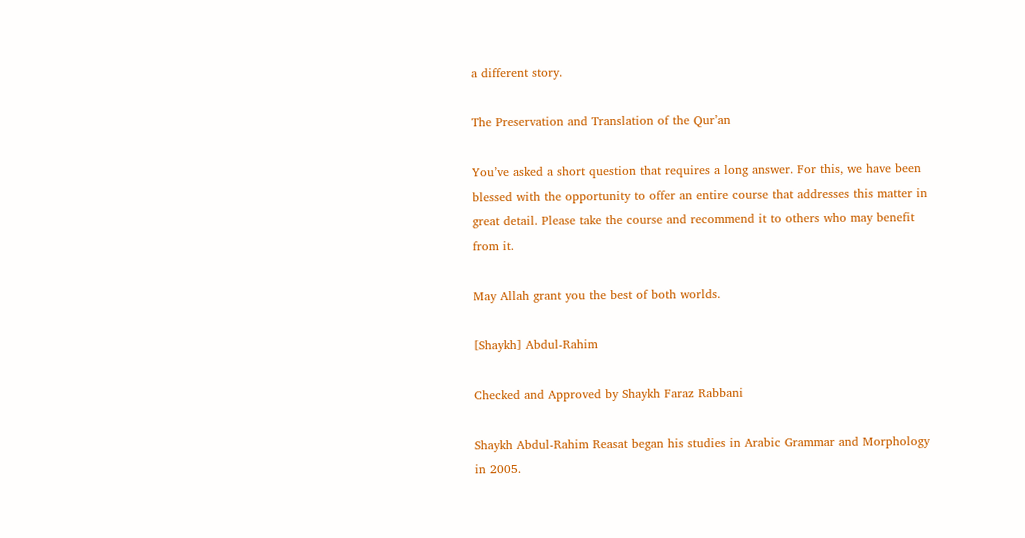a different story.

The Preservation and Translation of the Qur’an

You’ve asked a short question that requires a long answer. For this, we have been blessed with the opportunity to offer an entire course that addresses this matter in great detail. Please take the course and recommend it to others who may benefit from it.

May Allah grant you the best of both worlds.

[Shaykh] Abdul-Rahim

Checked and Approved by Shaykh Faraz Rabbani

Shaykh Abdul-Rahim Reasat began his studies in Arabic Grammar and Morphology in 2005.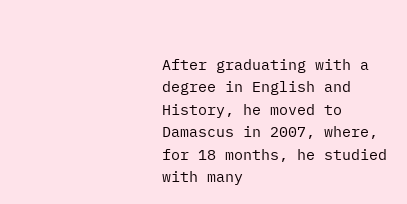After graduating with a degree in English and History, he moved to Damascus in 2007, where, for 18 months, he studied with many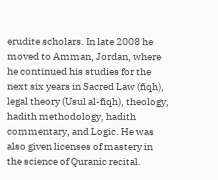erudite scholars. In late 2008 he moved to Amman, Jordan, where he continued his studies for the next six years in Sacred Law (fiqh), legal theory (Usul al-fiqh), theology, hadith methodology, hadith commentary, and Logic. He was also given licenses of mastery in the science of Quranic recital.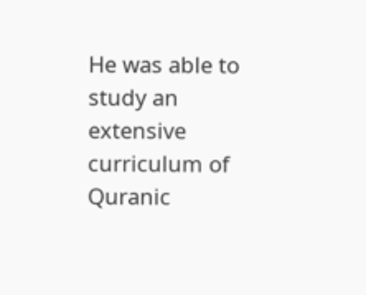He was able to study an extensive curriculum of Quranic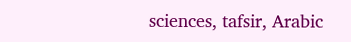sciences, tafsir, Arabic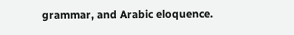grammar, and Arabic eloquence.